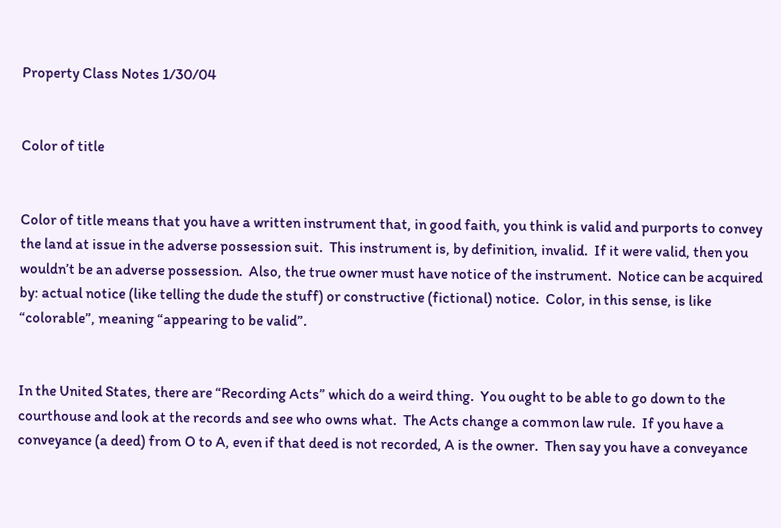Property Class Notes 1/30/04


Color of title


Color of title means that you have a written instrument that, in good faith, you think is valid and purports to convey the land at issue in the adverse possession suit.  This instrument is, by definition, invalid.  If it were valid, then you wouldn’t be an adverse possession.  Also, the true owner must have notice of the instrument.  Notice can be acquired by: actual notice (like telling the dude the stuff) or constructive (fictional) notice.  Color, in this sense, is like “colorable”, meaning “appearing to be valid”.


In the United States, there are “Recording Acts” which do a weird thing.  You ought to be able to go down to the courthouse and look at the records and see who owns what.  The Acts change a common law rule.  If you have a conveyance (a deed) from O to A, even if that deed is not recorded, A is the owner.  Then say you have a conveyance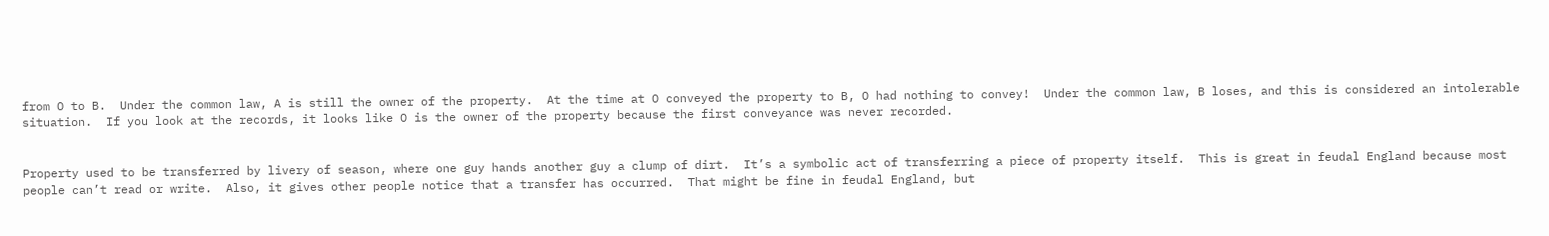from O to B.  Under the common law, A is still the owner of the property.  At the time at O conveyed the property to B, O had nothing to convey!  Under the common law, B loses, and this is considered an intolerable situation.  If you look at the records, it looks like O is the owner of the property because the first conveyance was never recorded.


Property used to be transferred by livery of season, where one guy hands another guy a clump of dirt.  It’s a symbolic act of transferring a piece of property itself.  This is great in feudal England because most people can’t read or write.  Also, it gives other people notice that a transfer has occurred.  That might be fine in feudal England, but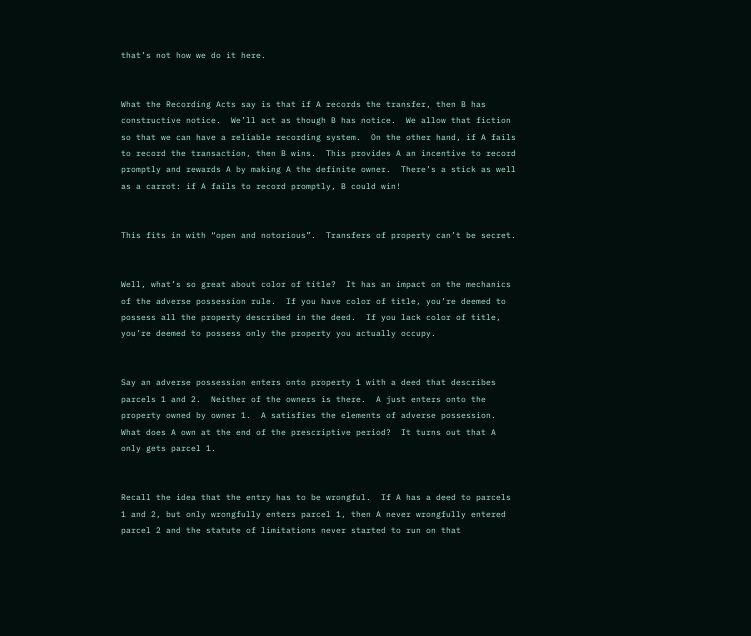that’s not how we do it here.


What the Recording Acts say is that if A records the transfer, then B has constructive notice.  We’ll act as though B has notice.  We allow that fiction so that we can have a reliable recording system.  On the other hand, if A fails to record the transaction, then B wins.  This provides A an incentive to record promptly and rewards A by making A the definite owner.  There’s a stick as well as a carrot: if A fails to record promptly, B could win!


This fits in with “open and notorious”.  Transfers of property can’t be secret.


Well, what’s so great about color of title?  It has an impact on the mechanics of the adverse possession rule.  If you have color of title, you’re deemed to possess all the property described in the deed.  If you lack color of title, you’re deemed to possess only the property you actually occupy.


Say an adverse possession enters onto property 1 with a deed that describes parcels 1 and 2.  Neither of the owners is there.  A just enters onto the property owned by owner 1.  A satisfies the elements of adverse possession.  What does A own at the end of the prescriptive period?  It turns out that A only gets parcel 1.


Recall the idea that the entry has to be wrongful.  If A has a deed to parcels 1 and 2, but only wrongfully enters parcel 1, then A never wrongfully entered parcel 2 and the statute of limitations never started to run on that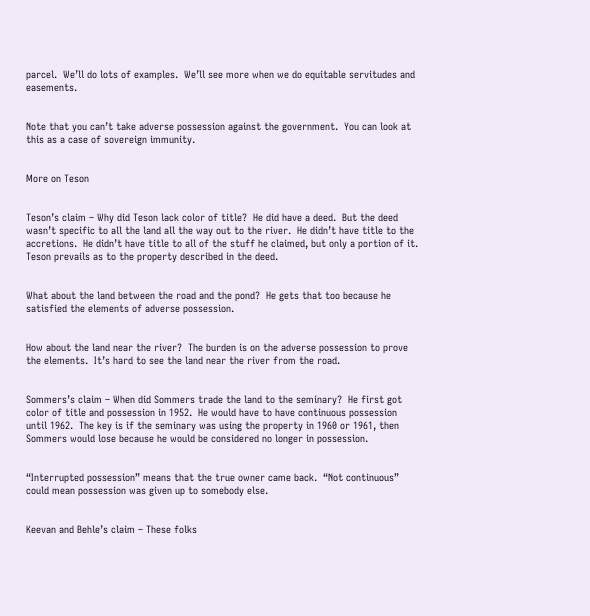parcel.  We’ll do lots of examples.  We’ll see more when we do equitable servitudes and easements.


Note that you can’t take adverse possession against the government.  You can look at this as a case of sovereign immunity.


More on Teson


Teson’s claim – Why did Teson lack color of title?  He did have a deed.  But the deed wasn’t specific to all the land all the way out to the river.  He didn’t have title to the accretions.  He didn’t have title to all of the stuff he claimed, but only a portion of it.  Teson prevails as to the property described in the deed.


What about the land between the road and the pond?  He gets that too because he satisfied the elements of adverse possession.


How about the land near the river?  The burden is on the adverse possession to prove the elements.  It’s hard to see the land near the river from the road.


Sommers’s claim – When did Sommers trade the land to the seminary?  He first got color of title and possession in 1952.  He would have to have continuous possession until 1962.  The key is if the seminary was using the property in 1960 or 1961, then Sommers would lose because he would be considered no longer in possession.


“Interrupted possession” means that the true owner came back.  “Not continuous” could mean possession was given up to somebody else.


Keevan and Behle’s claim – These folks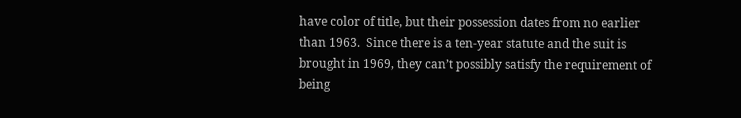have color of title, but their possession dates from no earlier than 1963.  Since there is a ten-year statute and the suit is brought in 1969, they can’t possibly satisfy the requirement of being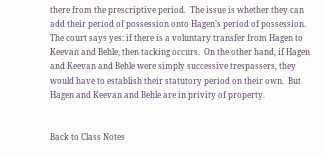there from the prescriptive period.  The issue is whether they can add their period of possession onto Hagen’s period of possession.  The court says yes: if there is a voluntary transfer from Hagen to Keevan and Behle, then tacking occurs.  On the other hand, if Hagen and Keevan and Behle were simply successive trespassers, they would have to establish their statutory period on their own.  But Hagen and Keevan and Behle are in privity of property.


Back to Class Notes